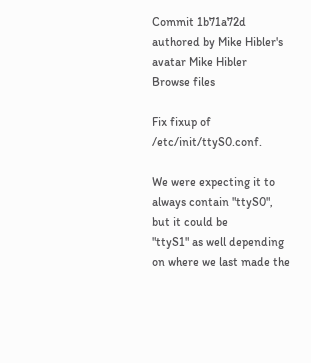Commit 1b71a72d authored by Mike Hibler's avatar Mike Hibler
Browse files

Fix fixup of /etc/init/ttyS0.conf.

We were expecting it to always contain "ttyS0", but it could be
"ttyS1" as well depending on where we last made the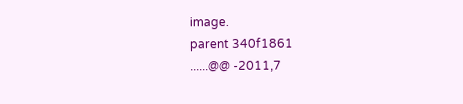image.
parent 340f1861
......@@ -2011,7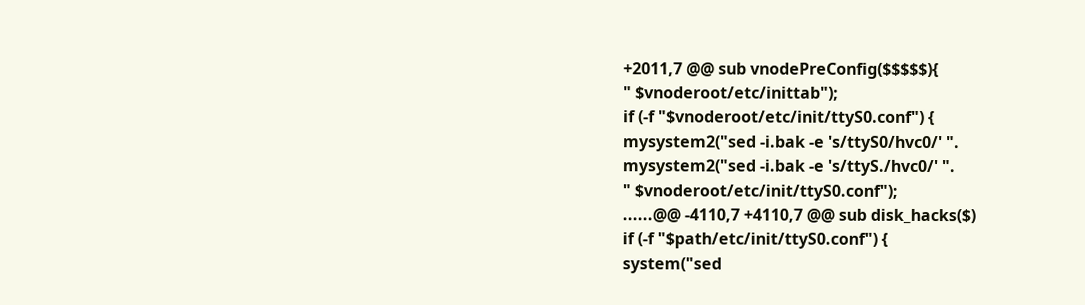+2011,7 @@ sub vnodePreConfig($$$$$){
" $vnoderoot/etc/inittab");
if (-f "$vnoderoot/etc/init/ttyS0.conf") {
mysystem2("sed -i.bak -e 's/ttyS0/hvc0/' ".
mysystem2("sed -i.bak -e 's/ttyS./hvc0/' ".
" $vnoderoot/etc/init/ttyS0.conf");
......@@ -4110,7 +4110,7 @@ sub disk_hacks($)
if (-f "$path/etc/init/ttyS0.conf") {
system("sed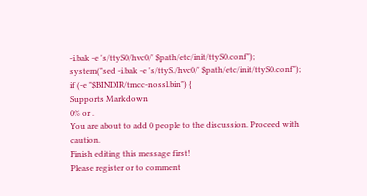-i.bak -e 's/ttyS0/hvc0/' $path/etc/init/ttyS0.conf");
system("sed -i.bak -e 's/ttyS./hvc0/' $path/etc/init/ttyS0.conf");
if (-e "$BINDIR/tmcc-nossl.bin") {
Supports Markdown
0% or .
You are about to add 0 people to the discussion. Proceed with caution.
Finish editing this message first!
Please register or to comment